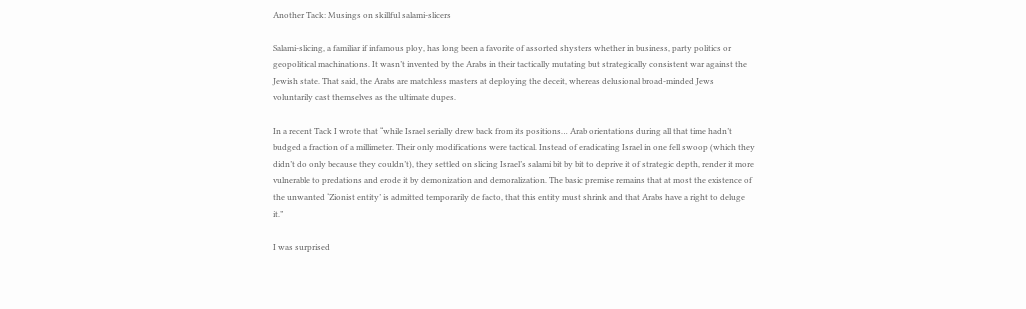Another Tack: Musings on skillful salami-slicers

Salami-slicing, a familiar if infamous ploy, has long been a favorite of assorted shysters whether in business, party politics or geopolitical machinations. It wasn’t invented by the Arabs in their tactically mutating but strategically consistent war against the Jewish state. That said, the Arabs are matchless masters at deploying the deceit, whereas delusional broad-minded Jews voluntarily cast themselves as the ultimate dupes.

In a recent Tack I wrote that “while Israel serially drew back from its positions… Arab orientations during all that time hadn’t budged a fraction of a millimeter. Their only modifications were tactical. Instead of eradicating Israel in one fell swoop (which they didn’t do only because they couldn’t), they settled on slicing Israel’s salami bit by bit to deprive it of strategic depth, render it more vulnerable to predations and erode it by demonization and demoralization. The basic premise remains that at most the existence of the unwanted ‘Zionist entity’ is admitted temporarily de facto, that this entity must shrink and that Arabs have a right to deluge it.”

I was surprised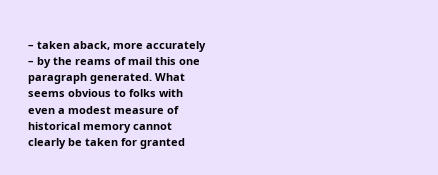– taken aback, more accurately – by the reams of mail this one paragraph generated. What seems obvious to folks with even a modest measure of historical memory cannot clearly be taken for granted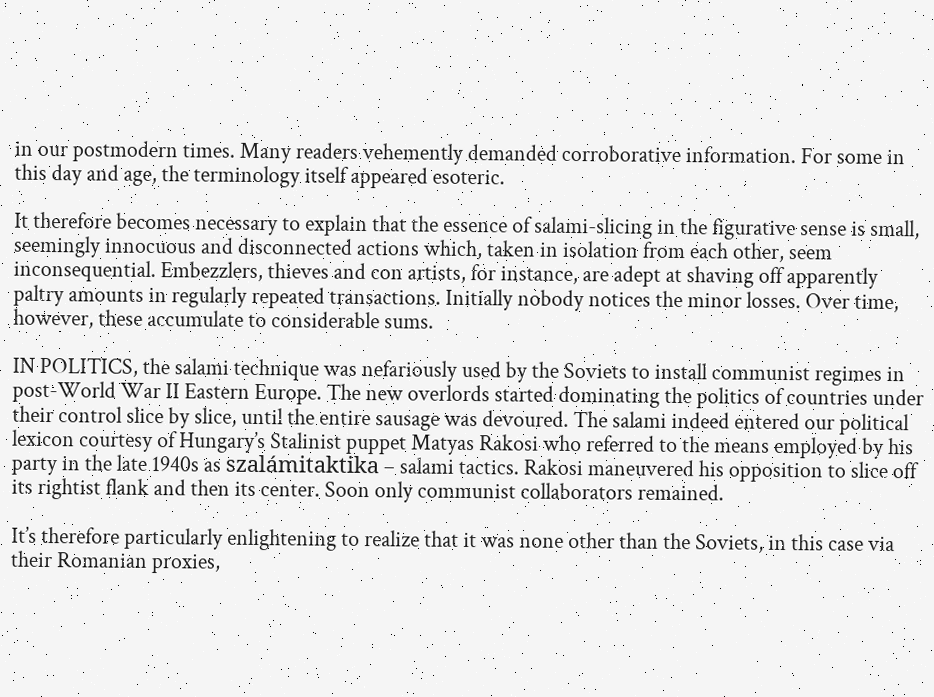in our postmodern times. Many readers vehemently demanded corroborative information. For some in this day and age, the terminology itself appeared esoteric.

It therefore becomes necessary to explain that the essence of salami-slicing in the figurative sense is small, seemingly innocuous and disconnected actions which, taken in isolation from each other, seem inconsequential. Embezzlers, thieves and con artists, for instance, are adept at shaving off apparently paltry amounts in regularly repeated transactions. Initially nobody notices the minor losses. Over time, however, these accumulate to considerable sums.

IN POLITICS, the salami technique was nefariously used by the Soviets to install communist regimes in post-World War II Eastern Europe. The new overlords started dominating the politics of countries under their control slice by slice, until the entire sausage was devoured. The salami indeed entered our political lexicon courtesy of Hungary’s Stalinist puppet Matyas Rakosi who referred to the means employed by his party in the late 1940s as szalámitaktika – salami tactics. Rakosi maneuvered his opposition to slice off its rightist flank and then its center. Soon only communist collaborators remained.

It’s therefore particularly enlightening to realize that it was none other than the Soviets, in this case via their Romanian proxies,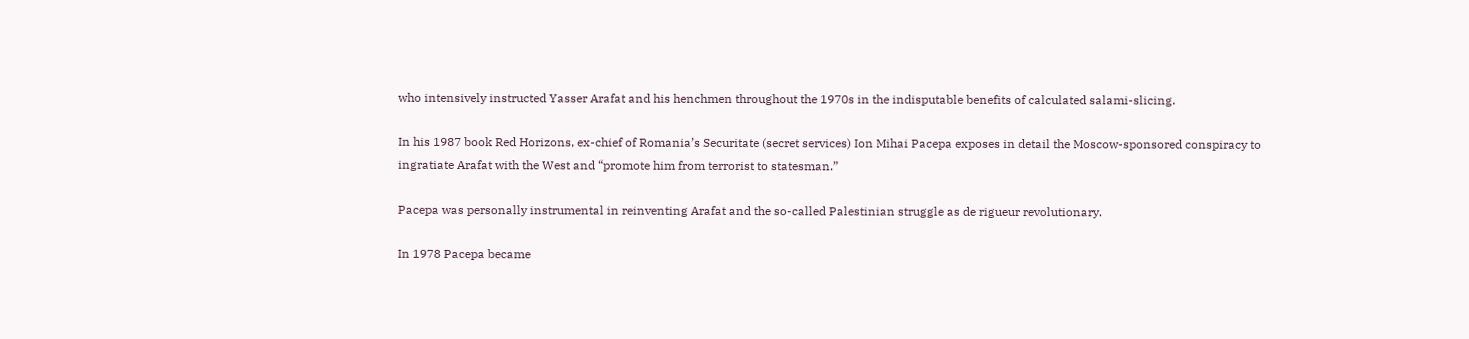who intensively instructed Yasser Arafat and his henchmen throughout the 1970s in the indisputable benefits of calculated salami-slicing.

In his 1987 book Red Horizons, ex-chief of Romania’s Securitate (secret services) Ion Mihai Pacepa exposes in detail the Moscow-sponsored conspiracy to ingratiate Arafat with the West and “promote him from terrorist to statesman.”

Pacepa was personally instrumental in reinventing Arafat and the so-called Palestinian struggle as de rigueur revolutionary.

In 1978 Pacepa became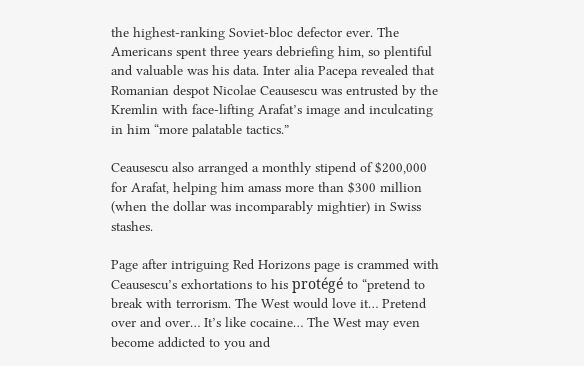the highest-ranking Soviet-bloc defector ever. The Americans spent three years debriefing him, so plentiful and valuable was his data. Inter alia Pacepa revealed that Romanian despot Nicolae Ceausescu was entrusted by the Kremlin with face-lifting Arafat’s image and inculcating in him “more palatable tactics.”

Ceausescu also arranged a monthly stipend of $200,000 for Arafat, helping him amass more than $300 million (when the dollar was incomparably mightier) in Swiss stashes.

Page after intriguing Red Horizons page is crammed with Ceausescu’s exhortations to his protégé to “pretend to break with terrorism. The West would love it… Pretend over and over… It’s like cocaine… The West may even become addicted to you and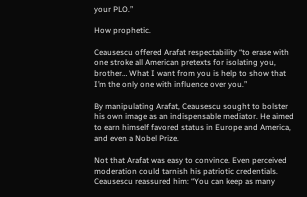your PLO.”

How prophetic.

Ceausescu offered Arafat respectability “to erase with one stroke all American pretexts for isolating you, brother… What I want from you is help to show that I’m the only one with influence over you.”

By manipulating Arafat, Ceausescu sought to bolster his own image as an indispensable mediator. He aimed to earn himself favored status in Europe and America, and even a Nobel Prize.

Not that Arafat was easy to convince. Even perceived moderation could tarnish his patriotic credentials. Ceausescu reassured him: “You can keep as many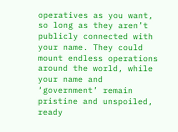operatives as you want, so long as they aren’t publicly connected with your name. They could mount endless operations around the world, while your name and ‘government’ remain pristine and unspoiled, ready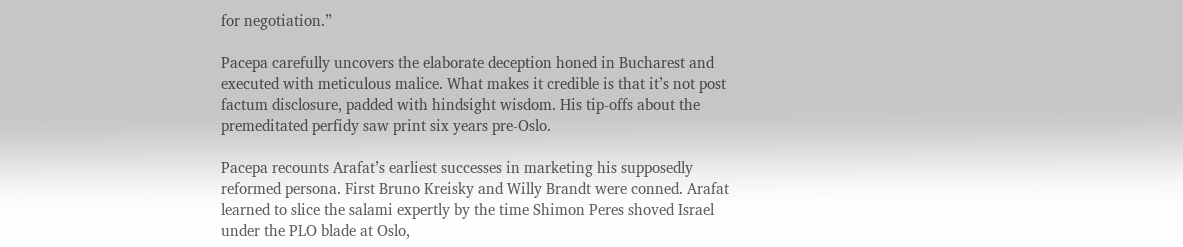for negotiation.”

Pacepa carefully uncovers the elaborate deception honed in Bucharest and executed with meticulous malice. What makes it credible is that it’s not post factum disclosure, padded with hindsight wisdom. His tip-offs about the premeditated perfidy saw print six years pre-Oslo.

Pacepa recounts Arafat’s earliest successes in marketing his supposedly reformed persona. First Bruno Kreisky and Willy Brandt were conned. Arafat learned to slice the salami expertly by the time Shimon Peres shoved Israel under the PLO blade at Oslo,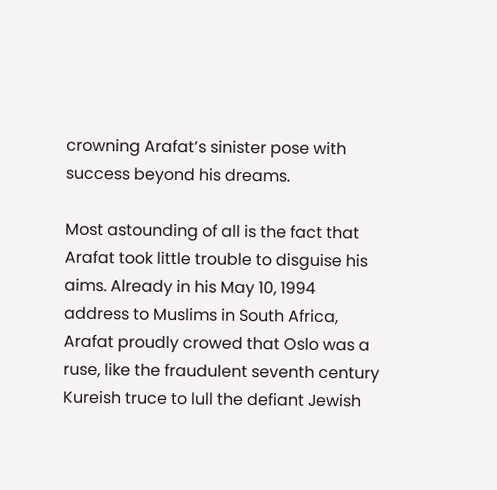crowning Arafat’s sinister pose with success beyond his dreams.

Most astounding of all is the fact that Arafat took little trouble to disguise his aims. Already in his May 10, 1994 address to Muslims in South Africa, Arafat proudly crowed that Oslo was a ruse, like the fraudulent seventh century Kureish truce to lull the defiant Jewish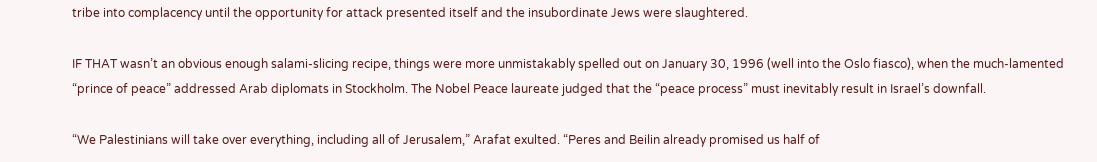tribe into complacency until the opportunity for attack presented itself and the insubordinate Jews were slaughtered.

IF THAT wasn’t an obvious enough salami-slicing recipe, things were more unmistakably spelled out on January 30, 1996 (well into the Oslo fiasco), when the much-lamented “prince of peace” addressed Arab diplomats in Stockholm. The Nobel Peace laureate judged that the “peace process” must inevitably result in Israel’s downfall.

“We Palestinians will take over everything, including all of Jerusalem,” Arafat exulted. “Peres and Beilin already promised us half of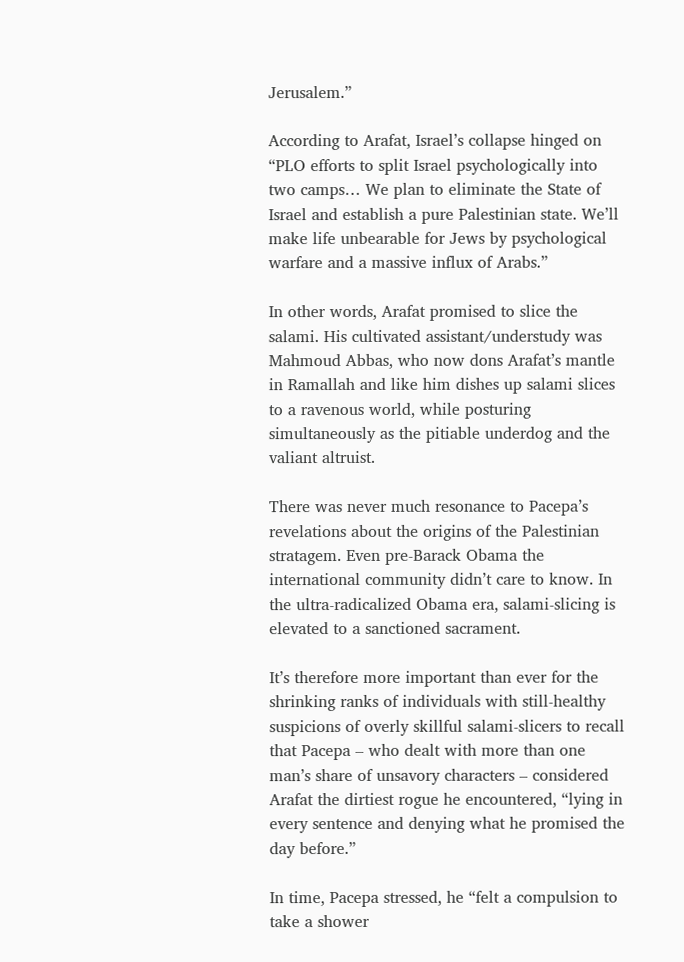Jerusalem.”

According to Arafat, Israel’s collapse hinged on “PLO efforts to split Israel psychologically into two camps… We plan to eliminate the State of Israel and establish a pure Palestinian state. We’ll make life unbearable for Jews by psychological warfare and a massive influx of Arabs.”

In other words, Arafat promised to slice the salami. His cultivated assistant/understudy was Mahmoud Abbas, who now dons Arafat’s mantle in Ramallah and like him dishes up salami slices to a ravenous world, while posturing simultaneously as the pitiable underdog and the valiant altruist.

There was never much resonance to Pacepa’s revelations about the origins of the Palestinian stratagem. Even pre-Barack Obama the international community didn’t care to know. In the ultra-radicalized Obama era, salami-slicing is elevated to a sanctioned sacrament.

It’s therefore more important than ever for the shrinking ranks of individuals with still-healthy suspicions of overly skillful salami-slicers to recall that Pacepa – who dealt with more than one man’s share of unsavory characters – considered Arafat the dirtiest rogue he encountered, “lying in every sentence and denying what he promised the day before.”

In time, Pacepa stressed, he “felt a compulsion to take a shower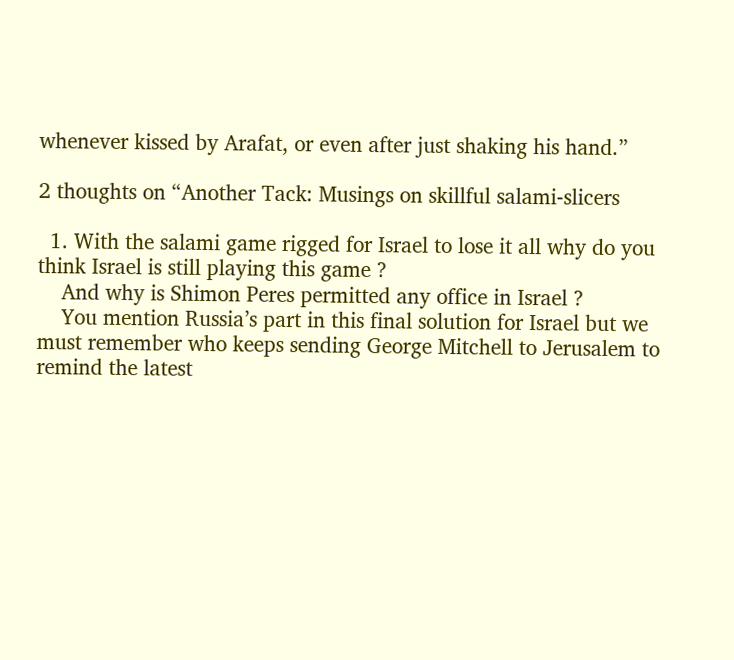whenever kissed by Arafat, or even after just shaking his hand.”

2 thoughts on “Another Tack: Musings on skillful salami-slicers

  1. With the salami game rigged for Israel to lose it all why do you think Israel is still playing this game ?
    And why is Shimon Peres permitted any office in Israel ?
    You mention Russia’s part in this final solution for Israel but we must remember who keeps sending George Mitchell to Jerusalem to remind the latest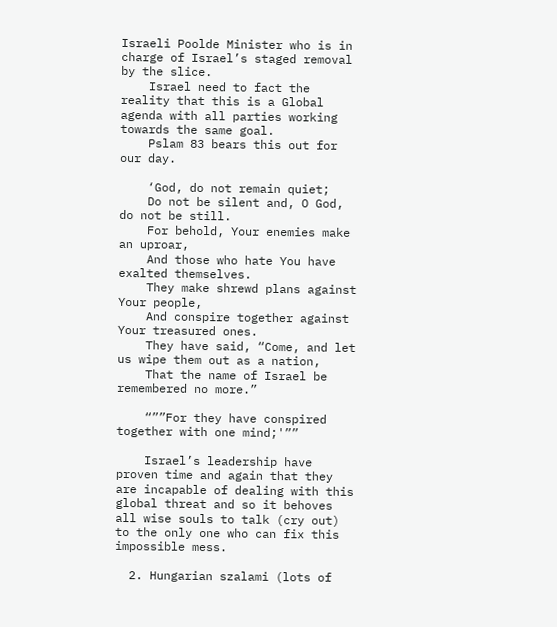Israeli Poolde Minister who is in charge of Israel’s staged removal by the slice.
    Israel need to fact the reality that this is a Global agenda with all parties working towards the same goal.
    Pslam 83 bears this out for our day.

    ‘God, do not remain quiet;
    Do not be silent and, O God, do not be still.
    For behold, Your enemies make an uproar,
    And those who hate You have exalted themselves.
    They make shrewd plans against Your people,
    And conspire together against Your treasured ones.
    They have said, “Come, and let us wipe them out as a nation,
    That the name of Israel be remembered no more.”

    “””For they have conspired together with one mind;'””

    Israel’s leadership have proven time and again that they are incapable of dealing with this global threat and so it behoves all wise souls to talk (cry out) to the only one who can fix this impossible mess.

  2. Hungarian szalami (lots of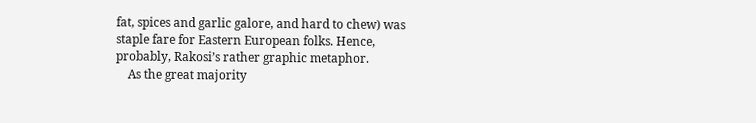fat, spices and garlic galore, and hard to chew) was staple fare for Eastern European folks. Hence, probably, Rakosi’s rather graphic metaphor.
    As the great majority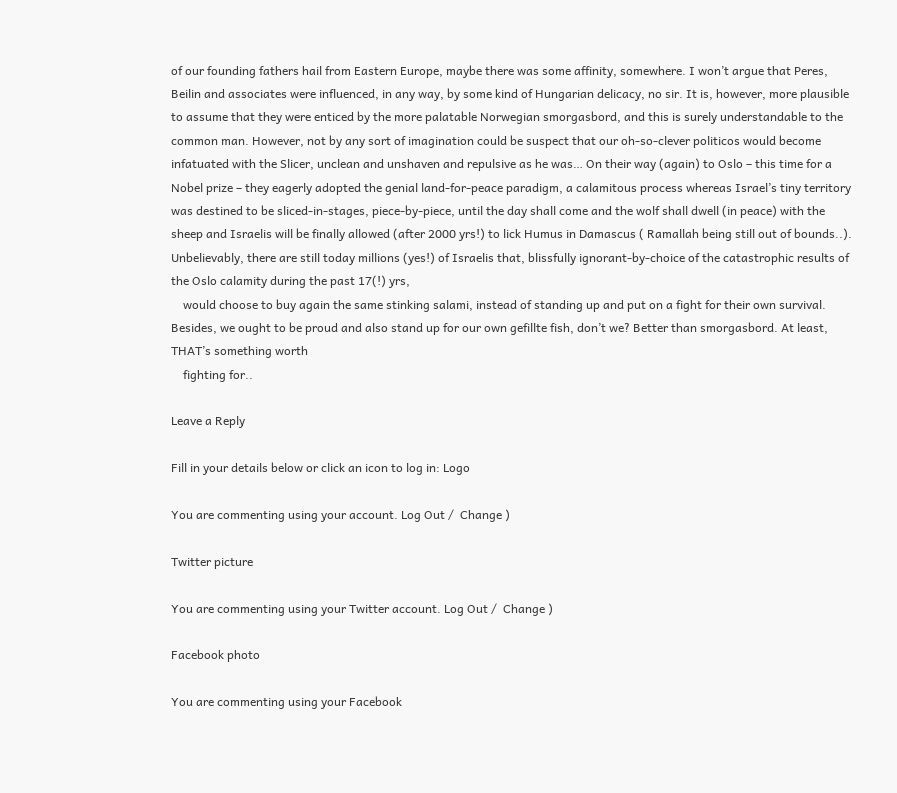of our founding fathers hail from Eastern Europe, maybe there was some affinity, somewhere. I won’t argue that Peres, Beilin and associates were influenced, in any way, by some kind of Hungarian delicacy, no sir. It is, however, more plausible to assume that they were enticed by the more palatable Norwegian smorgasbord, and this is surely understandable to the common man. However, not by any sort of imagination could be suspect that our oh-so-clever politicos would become infatuated with the Slicer, unclean and unshaven and repulsive as he was… On their way (again) to Oslo – this time for a Nobel prize – they eagerly adopted the genial land-for-peace paradigm, a calamitous process whereas Israel’s tiny territory was destined to be sliced-in-stages, piece-by-piece, until the day shall come and the wolf shall dwell (in peace) with the sheep and Israelis will be finally allowed (after 2000 yrs!) to lick Humus in Damascus ( Ramallah being still out of bounds..). Unbelievably, there are still today millions (yes!) of Israelis that, blissfully ignorant-by-choice of the catastrophic results of the Oslo calamity during the past 17(!) yrs,
    would choose to buy again the same stinking salami, instead of standing up and put on a fight for their own survival. Besides, we ought to be proud and also stand up for our own gefillte fish, don’t we? Better than smorgasbord. At least, THAT’s something worth
    fighting for..

Leave a Reply

Fill in your details below or click an icon to log in: Logo

You are commenting using your account. Log Out /  Change )

Twitter picture

You are commenting using your Twitter account. Log Out /  Change )

Facebook photo

You are commenting using your Facebook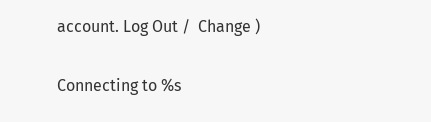account. Log Out /  Change )

Connecting to %s